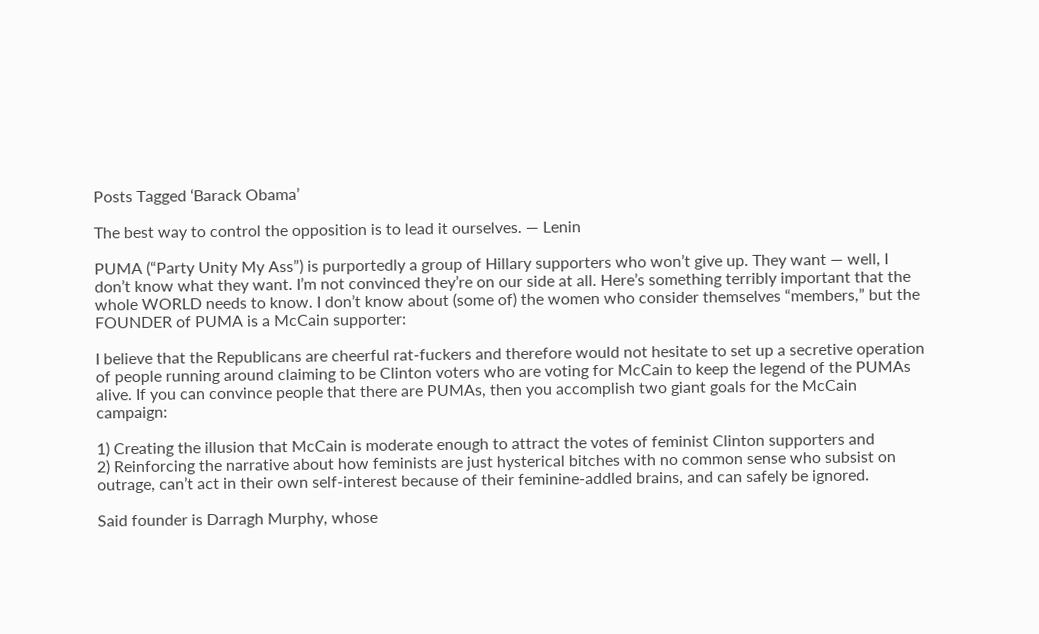Posts Tagged ‘Barack Obama’

The best way to control the opposition is to lead it ourselves. — Lenin

PUMA (“Party Unity My Ass”) is purportedly a group of Hillary supporters who won’t give up. They want — well, I don’t know what they want. I’m not convinced they’re on our side at all. Here’s something terribly important that the whole WORLD needs to know. I don’t know about (some of) the women who consider themselves “members,” but the FOUNDER of PUMA is a McCain supporter:

I believe that the Republicans are cheerful rat-fuckers and therefore would not hesitate to set up a secretive operation of people running around claiming to be Clinton voters who are voting for McCain to keep the legend of the PUMAs alive. If you can convince people that there are PUMAs, then you accomplish two giant goals for the McCain campaign:

1) Creating the illusion that McCain is moderate enough to attract the votes of feminist Clinton supporters and
2) Reinforcing the narrative about how feminists are just hysterical bitches with no common sense who subsist on outrage, can’t act in their own self-interest because of their feminine-addled brains, and can safely be ignored.

Said founder is Darragh Murphy, whose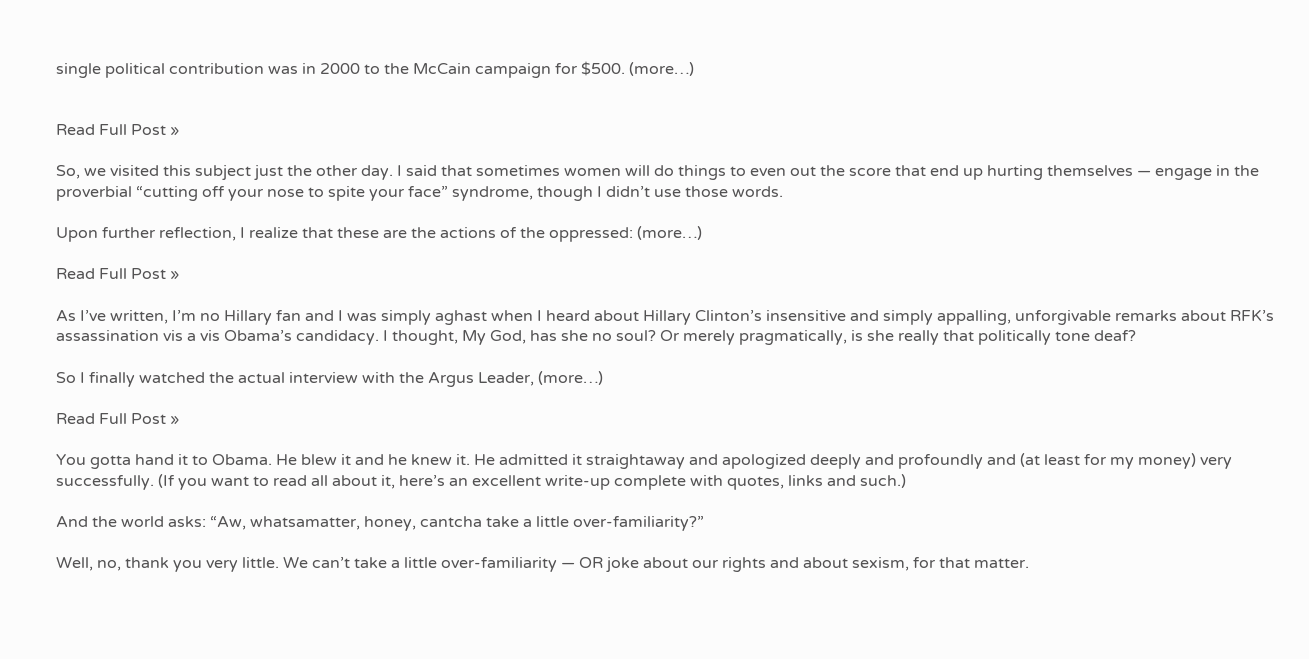single political contribution was in 2000 to the McCain campaign for $500. (more…)


Read Full Post »

So, we visited this subject just the other day. I said that sometimes women will do things to even out the score that end up hurting themselves — engage in the proverbial “cutting off your nose to spite your face” syndrome, though I didn’t use those words.

Upon further reflection, I realize that these are the actions of the oppressed: (more…)

Read Full Post »

As I’ve written, I’m no Hillary fan and I was simply aghast when I heard about Hillary Clinton’s insensitive and simply appalling, unforgivable remarks about RFK’s assassination vis a vis Obama’s candidacy. I thought, My God, has she no soul? Or merely pragmatically, is she really that politically tone deaf?

So I finally watched the actual interview with the Argus Leader, (more…)

Read Full Post »

You gotta hand it to Obama. He blew it and he knew it. He admitted it straightaway and apologized deeply and profoundly and (at least for my money) very successfully. (If you want to read all about it, here’s an excellent write-up complete with quotes, links and such.)

And the world asks: “Aw, whatsamatter, honey, cantcha take a little over-familiarity?”

Well, no, thank you very little. We can’t take a little over-familiarity — OR joke about our rights and about sexism, for that matter.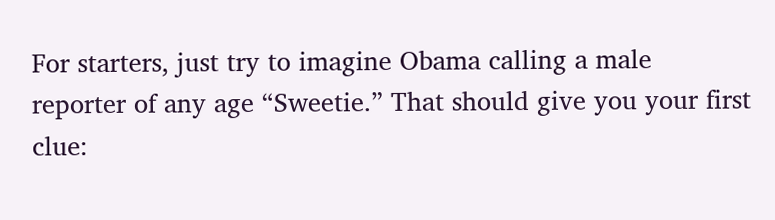For starters, just try to imagine Obama calling a male reporter of any age “Sweetie.” That should give you your first clue: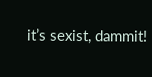it’s sexist, dammit!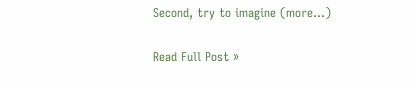Second, try to imagine (more…)

Read Full Post »